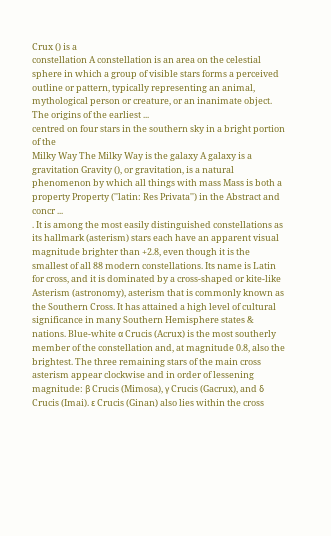Crux () is a
constellation A constellation is an area on the celestial sphere in which a group of visible stars forms a perceived outline or pattern, typically representing an animal, mythological person or creature, or an inanimate object. The origins of the earliest ...
centred on four stars in the southern sky in a bright portion of the
Milky Way The Milky Way is the galaxy A galaxy is a gravitation Gravity (), or gravitation, is a natural phenomenon by which all things with mass Mass is both a property Property (''latin: Res Privata'') in the Abstract and concr ...
. It is among the most easily distinguished constellations as its hallmark (asterism) stars each have an apparent visual magnitude brighter than +2.8, even though it is the smallest of all 88 modern constellations. Its name is Latin for cross, and it is dominated by a cross-shaped or kite-like Asterism (astronomy), asterism that is commonly known as the Southern Cross. It has attained a high level of cultural significance in many Southern Hemisphere states & nations. Blue-white α Crucis (Acrux) is the most southerly member of the constellation and, at magnitude 0.8, also the brightest. The three remaining stars of the main cross asterism appear clockwise and in order of lessening magnitude: β Crucis (Mimosa), γ Crucis (Gacrux), and δ Crucis (Imai). ε Crucis (Ginan) also lies within the cross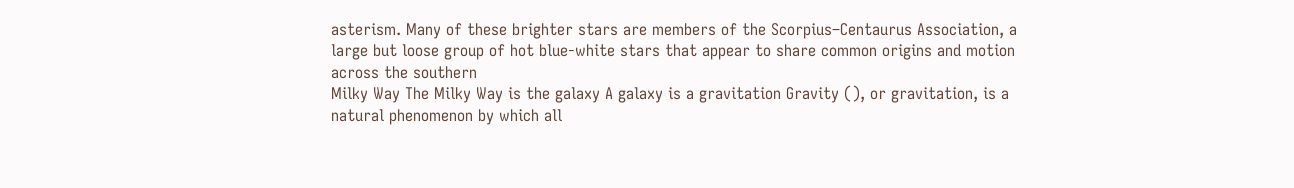asterism. Many of these brighter stars are members of the Scorpius–Centaurus Association, a large but loose group of hot blue-white stars that appear to share common origins and motion across the southern
Milky Way The Milky Way is the galaxy A galaxy is a gravitation Gravity (), or gravitation, is a natural phenomenon by which all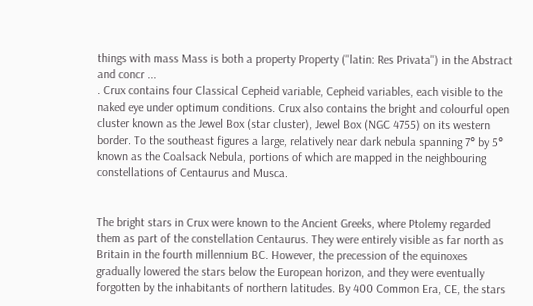things with mass Mass is both a property Property (''latin: Res Privata'') in the Abstract and concr ...
. Crux contains four Classical Cepheid variable, Cepheid variables, each visible to the naked eye under optimum conditions. Crux also contains the bright and colourful open cluster known as the Jewel Box (star cluster), Jewel Box (NGC 4755) on its western border. To the southeast figures a large, relatively near dark nebula spanning 7° by 5° known as the Coalsack Nebula, portions of which are mapped in the neighbouring constellations of Centaurus and Musca.


The bright stars in Crux were known to the Ancient Greeks, where Ptolemy regarded them as part of the constellation Centaurus. They were entirely visible as far north as Britain in the fourth millennium BC. However, the precession of the equinoxes gradually lowered the stars below the European horizon, and they were eventually forgotten by the inhabitants of northern latitudes. By 400 Common Era, CE, the stars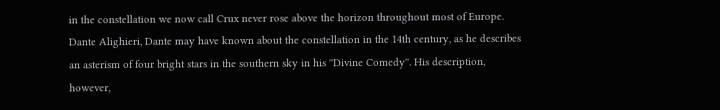in the constellation we now call Crux never rose above the horizon throughout most of Europe. Dante Alighieri, Dante may have known about the constellation in the 14th century, as he describes an asterism of four bright stars in the southern sky in his ''Divine Comedy''. His description, however,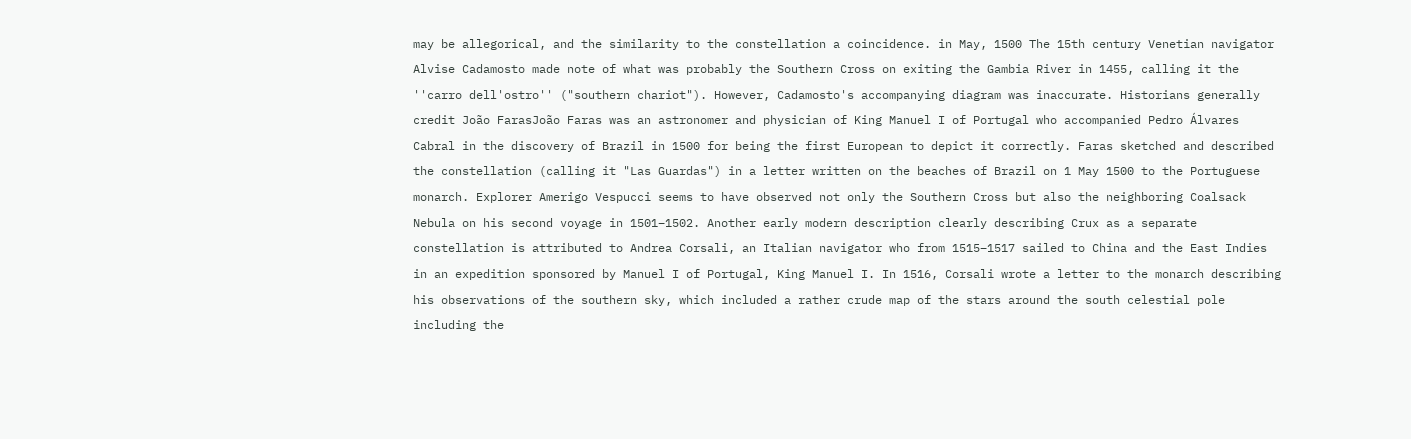may be allegorical, and the similarity to the constellation a coincidence. in May, 1500 The 15th century Venetian navigator Alvise Cadamosto made note of what was probably the Southern Cross on exiting the Gambia River in 1455, calling it the ''carro dell'ostro'' ("southern chariot"). However, Cadamosto's accompanying diagram was inaccurate. Historians generally credit João FarasJoão Faras was an astronomer and physician of King Manuel I of Portugal who accompanied Pedro Álvares Cabral in the discovery of Brazil in 1500 for being the first European to depict it correctly. Faras sketched and described the constellation (calling it "Las Guardas") in a letter written on the beaches of Brazil on 1 May 1500 to the Portuguese monarch. Explorer Amerigo Vespucci seems to have observed not only the Southern Cross but also the neighboring Coalsack Nebula on his second voyage in 1501–1502. Another early modern description clearly describing Crux as a separate constellation is attributed to Andrea Corsali, an Italian navigator who from 1515–1517 sailed to China and the East Indies in an expedition sponsored by Manuel I of Portugal, King Manuel I. In 1516, Corsali wrote a letter to the monarch describing his observations of the southern sky, which included a rather crude map of the stars around the south celestial pole including the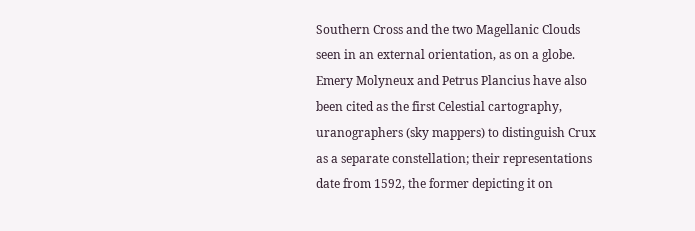Southern Cross and the two Magellanic Clouds seen in an external orientation, as on a globe. Emery Molyneux and Petrus Plancius have also been cited as the first Celestial cartography, uranographers (sky mappers) to distinguish Crux as a separate constellation; their representations date from 1592, the former depicting it on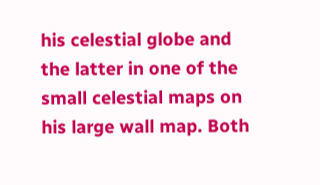his celestial globe and the latter in one of the small celestial maps on his large wall map. Both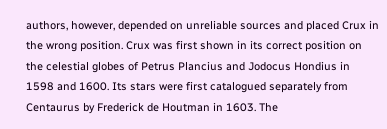authors, however, depended on unreliable sources and placed Crux in the wrong position. Crux was first shown in its correct position on the celestial globes of Petrus Plancius and Jodocus Hondius in 1598 and 1600. Its stars were first catalogued separately from Centaurus by Frederick de Houtman in 1603. The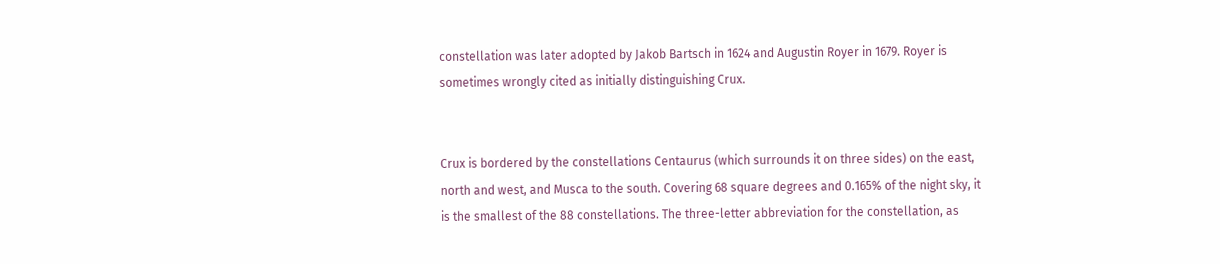constellation was later adopted by Jakob Bartsch in 1624 and Augustin Royer in 1679. Royer is sometimes wrongly cited as initially distinguishing Crux.


Crux is bordered by the constellations Centaurus (which surrounds it on three sides) on the east, north and west, and Musca to the south. Covering 68 square degrees and 0.165% of the night sky, it is the smallest of the 88 constellations. The three-letter abbreviation for the constellation, as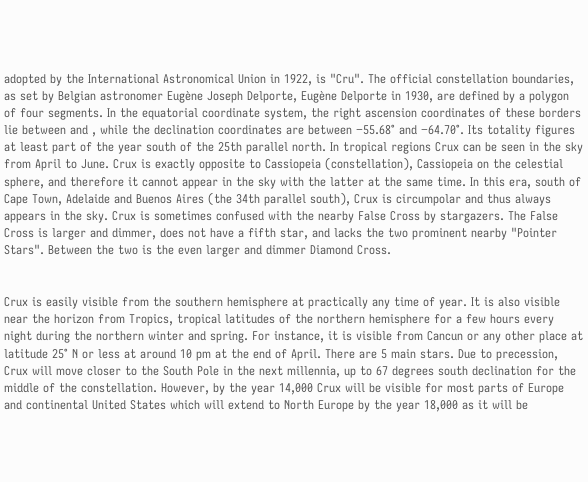adopted by the International Astronomical Union in 1922, is "Cru". The official constellation boundaries, as set by Belgian astronomer Eugène Joseph Delporte, Eugène Delporte in 1930, are defined by a polygon of four segments. In the equatorial coordinate system, the right ascension coordinates of these borders lie between and , while the declination coordinates are between −55.68° and −64.70°. Its totality figures at least part of the year south of the 25th parallel north. In tropical regions Crux can be seen in the sky from April to June. Crux is exactly opposite to Cassiopeia (constellation), Cassiopeia on the celestial sphere, and therefore it cannot appear in the sky with the latter at the same time. In this era, south of Cape Town, Adelaide and Buenos Aires (the 34th parallel south), Crux is circumpolar and thus always appears in the sky. Crux is sometimes confused with the nearby False Cross by stargazers. The False Cross is larger and dimmer, does not have a fifth star, and lacks the two prominent nearby "Pointer Stars". Between the two is the even larger and dimmer Diamond Cross.


Crux is easily visible from the southern hemisphere at practically any time of year. It is also visible near the horizon from Tropics, tropical latitudes of the northern hemisphere for a few hours every night during the northern winter and spring. For instance, it is visible from Cancun or any other place at latitude 25° N or less at around 10 pm at the end of April. There are 5 main stars. Due to precession, Crux will move closer to the South Pole in the next millennia, up to 67 degrees south declination for the middle of the constellation. However, by the year 14,000 Crux will be visible for most parts of Europe and continental United States which will extend to North Europe by the year 18,000 as it will be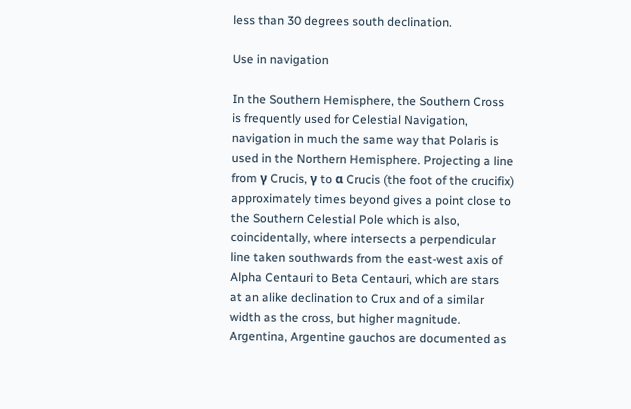less than 30 degrees south declination.

Use in navigation

In the Southern Hemisphere, the Southern Cross is frequently used for Celestial Navigation, navigation in much the same way that Polaris is used in the Northern Hemisphere. Projecting a line from γ Crucis, γ to α Crucis (the foot of the crucifix) approximately times beyond gives a point close to the Southern Celestial Pole which is also, coincidentally, where intersects a perpendicular line taken southwards from the east-west axis of Alpha Centauri to Beta Centauri, which are stars at an alike declination to Crux and of a similar width as the cross, but higher magnitude. Argentina, Argentine gauchos are documented as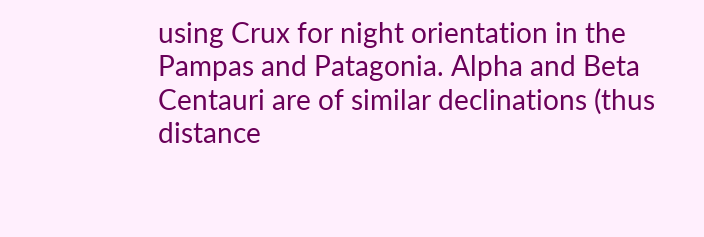using Crux for night orientation in the Pampas and Patagonia. Alpha and Beta Centauri are of similar declinations (thus distance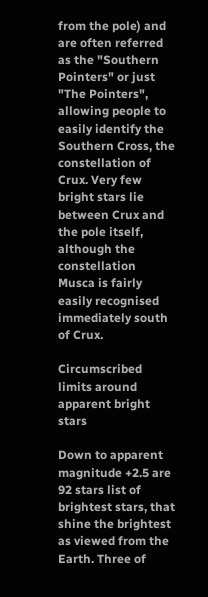from the pole) and are often referred as the "Southern Pointers" or just "The Pointers", allowing people to easily identify the Southern Cross, the constellation of Crux. Very few bright stars lie between Crux and the pole itself, although the constellation Musca is fairly easily recognised immediately south of Crux.

Circumscribed limits around apparent bright stars

Down to apparent magnitude +2.5 are 92 stars list of brightest stars, that shine the brightest as viewed from the Earth. Three of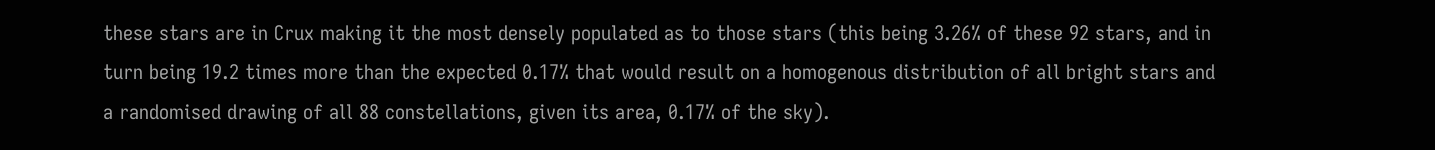these stars are in Crux making it the most densely populated as to those stars (this being 3.26% of these 92 stars, and in turn being 19.2 times more than the expected 0.17% that would result on a homogenous distribution of all bright stars and a randomised drawing of all 88 constellations, given its area, 0.17% of the sky).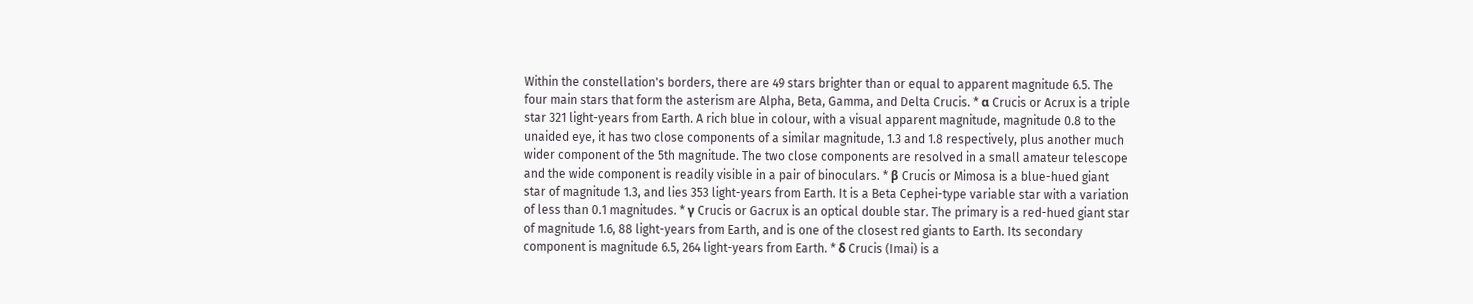Within the constellation's borders, there are 49 stars brighter than or equal to apparent magnitude 6.5. The four main stars that form the asterism are Alpha, Beta, Gamma, and Delta Crucis. * α Crucis or Acrux is a triple star 321 light-years from Earth. A rich blue in colour, with a visual apparent magnitude, magnitude 0.8 to the unaided eye, it has two close components of a similar magnitude, 1.3 and 1.8 respectively, plus another much wider component of the 5th magnitude. The two close components are resolved in a small amateur telescope and the wide component is readily visible in a pair of binoculars. * β Crucis or Mimosa is a blue-hued giant star of magnitude 1.3, and lies 353 light-years from Earth. It is a Beta Cephei-type variable star with a variation of less than 0.1 magnitudes. * γ Crucis or Gacrux is an optical double star. The primary is a red-hued giant star of magnitude 1.6, 88 light-years from Earth, and is one of the closest red giants to Earth. Its secondary component is magnitude 6.5, 264 light-years from Earth. * δ Crucis (Imai) is a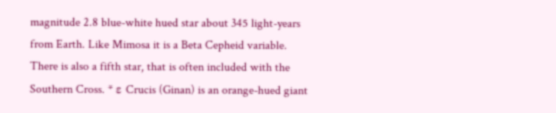magnitude 2.8 blue-white hued star about 345 light-years from Earth. Like Mimosa it is a Beta Cepheid variable. There is also a fifth star, that is often included with the Southern Cross. * ε Crucis (Ginan) is an orange-hued giant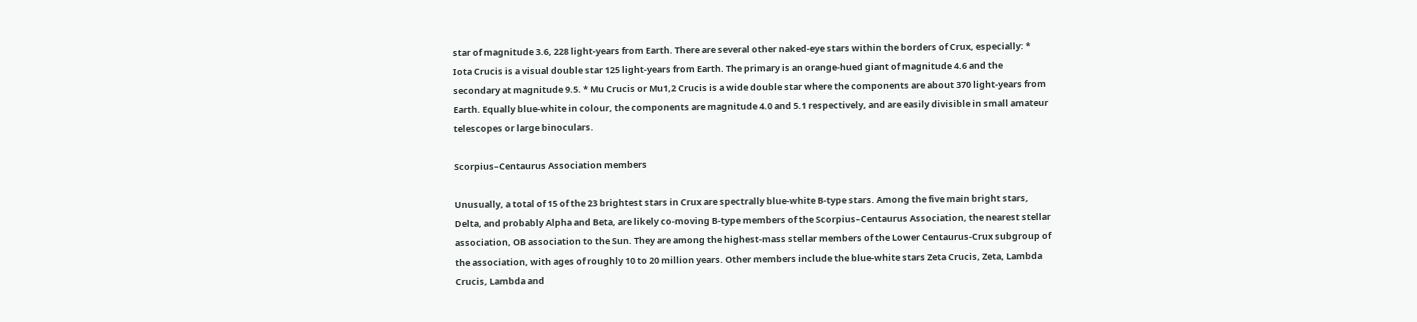star of magnitude 3.6, 228 light-years from Earth. There are several other naked-eye stars within the borders of Crux, especially: * Iota Crucis is a visual double star 125 light-years from Earth. The primary is an orange-hued giant of magnitude 4.6 and the secondary at magnitude 9.5. * Mu Crucis or Mu1,2 Crucis is a wide double star where the components are about 370 light-years from Earth. Equally blue-white in colour, the components are magnitude 4.0 and 5.1 respectively, and are easily divisible in small amateur telescopes or large binoculars.

Scorpius–Centaurus Association members

Unusually, a total of 15 of the 23 brightest stars in Crux are spectrally blue-white B-type stars. Among the five main bright stars, Delta, and probably Alpha and Beta, are likely co-moving B-type members of the Scorpius–Centaurus Association, the nearest stellar association, OB association to the Sun. They are among the highest-mass stellar members of the Lower Centaurus-Crux subgroup of the association, with ages of roughly 10 to 20 million years. Other members include the blue-white stars Zeta Crucis, Zeta, Lambda Crucis, Lambda and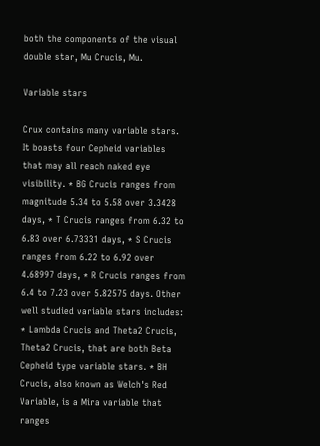both the components of the visual double star, Mu Crucis, Mu.

Variable stars

Crux contains many variable stars. It boasts four Cepheid variables that may all reach naked eye visibility. * BG Crucis ranges from magnitude 5.34 to 5.58 over 3.3428 days, * T Crucis ranges from 6.32 to 6.83 over 6.73331 days, * S Crucis ranges from 6.22 to 6.92 over 4.68997 days, * R Crucis ranges from 6.4 to 7.23 over 5.82575 days. Other well studied variable stars includes: * Lambda Crucis and Theta2 Crucis, Theta2 Crucis, that are both Beta Cepheid type variable stars. * BH Crucis, also known as Welch's Red Variable, is a Mira variable that ranges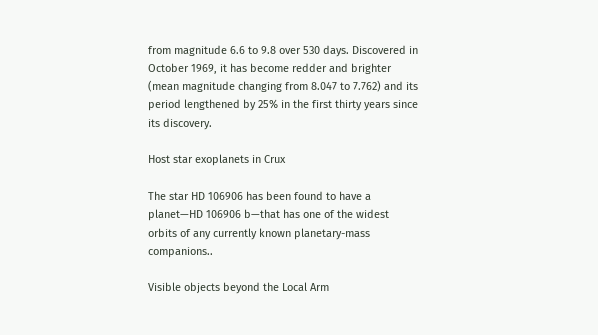from magnitude 6.6 to 9.8 over 530 days. Discovered in October 1969, it has become redder and brighter (mean magnitude changing from 8.047 to 7.762) and its period lengthened by 25% in the first thirty years since its discovery.

Host star exoplanets in Crux

The star HD 106906 has been found to have a planet—HD 106906 b—that has one of the widest orbits of any currently known planetary-mass companions..

Visible objects beyond the Local Arm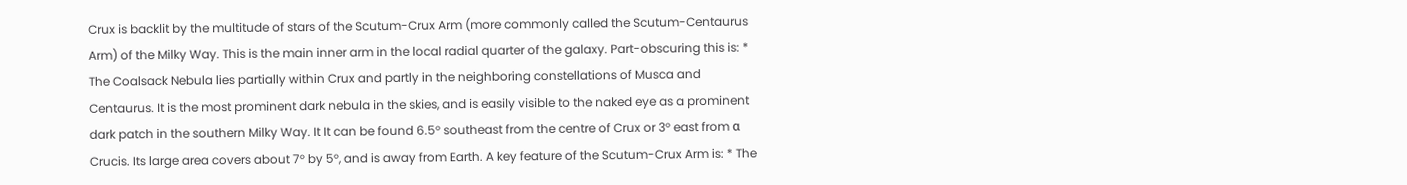Crux is backlit by the multitude of stars of the Scutum-Crux Arm (more commonly called the Scutum-Centaurus Arm) of the Milky Way. This is the main inner arm in the local radial quarter of the galaxy. Part-obscuring this is: * The Coalsack Nebula lies partially within Crux and partly in the neighboring constellations of Musca and Centaurus. It is the most prominent dark nebula in the skies, and is easily visible to the naked eye as a prominent dark patch in the southern Milky Way. It It can be found 6.5° southeast from the centre of Crux or 3° east from α Crucis. Its large area covers about 7° by 5°, and is away from Earth. A key feature of the Scutum-Crux Arm is: * The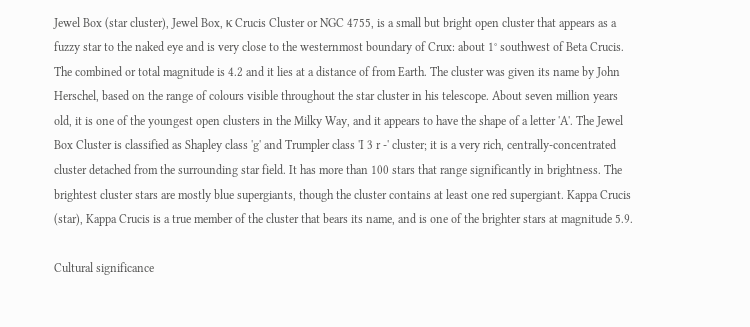Jewel Box (star cluster), Jewel Box, κ Crucis Cluster or NGC 4755, is a small but bright open cluster that appears as a fuzzy star to the naked eye and is very close to the westernmost boundary of Crux: about 1° southwest of Beta Crucis. The combined or total magnitude is 4.2 and it lies at a distance of from Earth. The cluster was given its name by John Herschel, based on the range of colours visible throughout the star cluster in his telescope. About seven million years old, it is one of the youngest open clusters in the Milky Way, and it appears to have the shape of a letter 'A'. The Jewel Box Cluster is classified as Shapley class 'g' and Trumpler class 'I 3 r -' cluster; it is a very rich, centrally-concentrated cluster detached from the surrounding star field. It has more than 100 stars that range significantly in brightness. The brightest cluster stars are mostly blue supergiants, though the cluster contains at least one red supergiant. Kappa Crucis (star), Kappa Crucis is a true member of the cluster that bears its name, and is one of the brighter stars at magnitude 5.9.

Cultural significance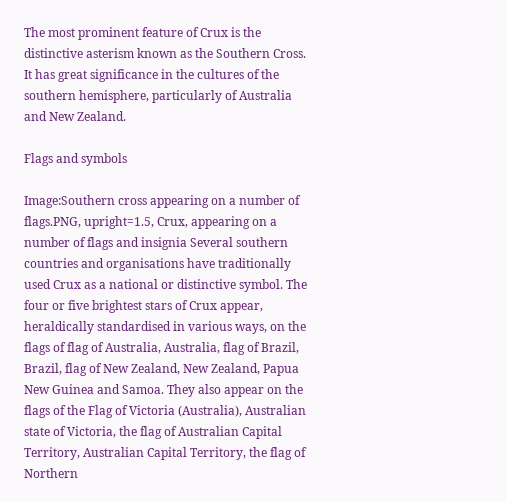The most prominent feature of Crux is the distinctive asterism known as the Southern Cross. It has great significance in the cultures of the southern hemisphere, particularly of Australia and New Zealand.

Flags and symbols

Image:Southern cross appearing on a number of flags.PNG, upright=1.5, Crux, appearing on a number of flags and insignia Several southern countries and organisations have traditionally used Crux as a national or distinctive symbol. The four or five brightest stars of Crux appear, heraldically standardised in various ways, on the flags of flag of Australia, Australia, flag of Brazil, Brazil, flag of New Zealand, New Zealand, Papua New Guinea and Samoa. They also appear on the flags of the Flag of Victoria (Australia), Australian state of Victoria, the flag of Australian Capital Territory, Australian Capital Territory, the flag of Northern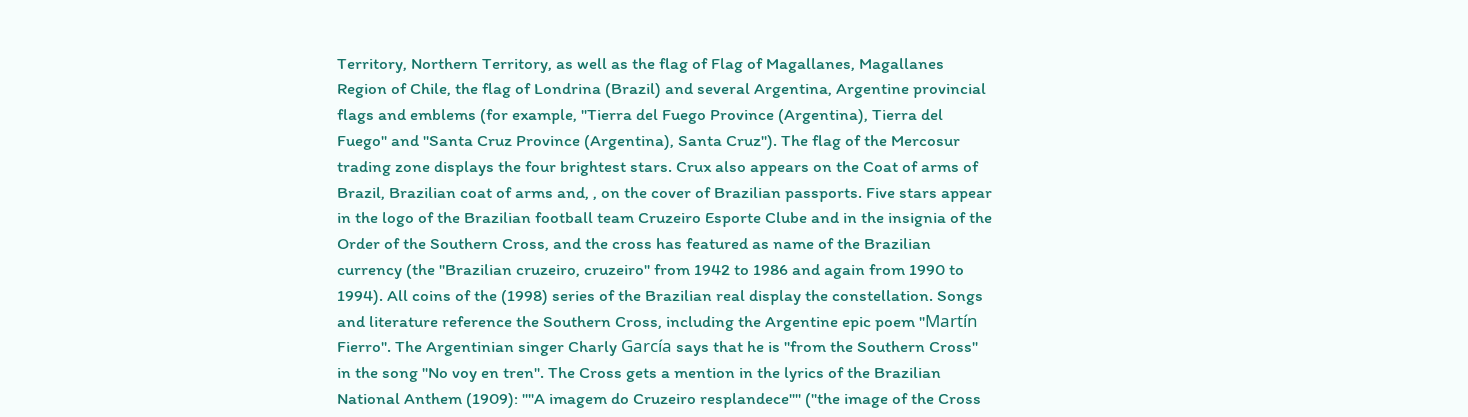Territory, Northern Territory, as well as the flag of Flag of Magallanes, Magallanes Region of Chile, the flag of Londrina (Brazil) and several Argentina, Argentine provincial flags and emblems (for example, ''Tierra del Fuego Province (Argentina), Tierra del Fuego'' and ''Santa Cruz Province (Argentina), Santa Cruz''). The flag of the Mercosur trading zone displays the four brightest stars. Crux also appears on the Coat of arms of Brazil, Brazilian coat of arms and, , on the cover of Brazilian passports. Five stars appear in the logo of the Brazilian football team Cruzeiro Esporte Clube and in the insignia of the Order of the Southern Cross, and the cross has featured as name of the Brazilian currency (the ''Brazilian cruzeiro, cruzeiro'' from 1942 to 1986 and again from 1990 to 1994). All coins of the (1998) series of the Brazilian real display the constellation. Songs and literature reference the Southern Cross, including the Argentine epic poem ''Martín Fierro''. The Argentinian singer Charly García says that he is "from the Southern Cross" in the song "No voy en tren". The Cross gets a mention in the lyrics of the Brazilian National Anthem (1909): "''A imagem do Cruzeiro resplandece''" ("the image of the Cross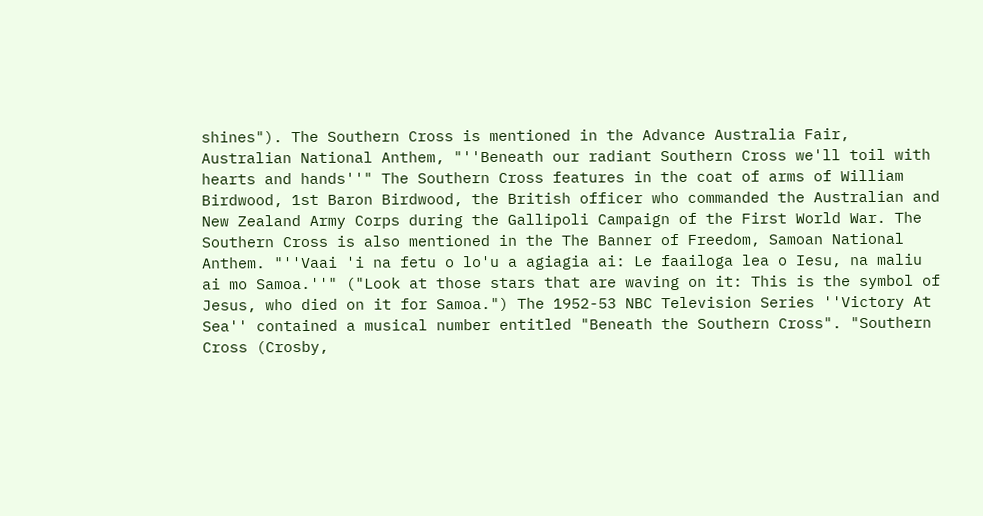shines"). The Southern Cross is mentioned in the Advance Australia Fair, Australian National Anthem, "''Beneath our radiant Southern Cross we'll toil with hearts and hands''" The Southern Cross features in the coat of arms of William Birdwood, 1st Baron Birdwood, the British officer who commanded the Australian and New Zealand Army Corps during the Gallipoli Campaign of the First World War. The Southern Cross is also mentioned in the The Banner of Freedom, Samoan National Anthem. "''Vaai 'i na fetu o lo'u a agiagia ai: Le faailoga lea o Iesu, na maliu ai mo Samoa.''" ("Look at those stars that are waving on it: This is the symbol of Jesus, who died on it for Samoa.") The 1952-53 NBC Television Series ''Victory At Sea'' contained a musical number entitled "Beneath the Southern Cross". "Southern Cross (Crosby,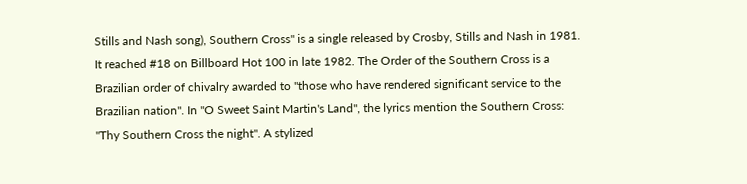Stills and Nash song), Southern Cross" is a single released by Crosby, Stills and Nash in 1981. It reached #18 on Billboard Hot 100 in late 1982. The Order of the Southern Cross is a Brazilian order of chivalry awarded to "those who have rendered significant service to the Brazilian nation". In "O Sweet Saint Martin's Land", the lyrics mention the Southern Cross: ''Thy Southern Cross the night''. A stylized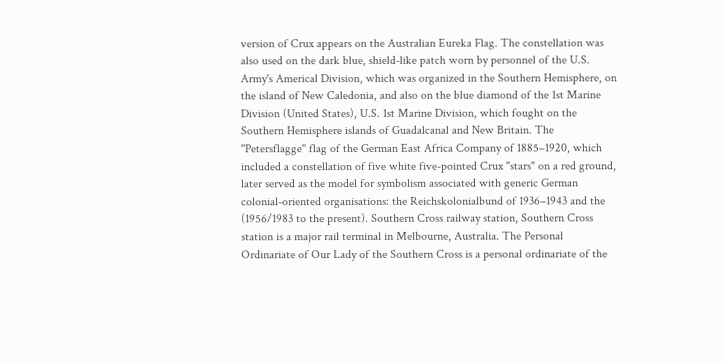version of Crux appears on the Australian Eureka Flag. The constellation was also used on the dark blue, shield-like patch worn by personnel of the U.S. Army's Americal Division, which was organized in the Southern Hemisphere, on the island of New Caledonia, and also on the blue diamond of the 1st Marine Division (United States), U.S. 1st Marine Division, which fought on the Southern Hemisphere islands of Guadalcanal and New Britain. The ''Petersflagge'' flag of the German East Africa Company of 1885–1920, which included a constellation of five white five-pointed Crux "stars" on a red ground, later served as the model for symbolism associated with generic German colonial-oriented organisations: the Reichskolonialbund of 1936–1943 and the (1956/1983 to the present). Southern Cross railway station, Southern Cross station is a major rail terminal in Melbourne, Australia. The Personal Ordinariate of Our Lady of the Southern Cross is a personal ordinariate of the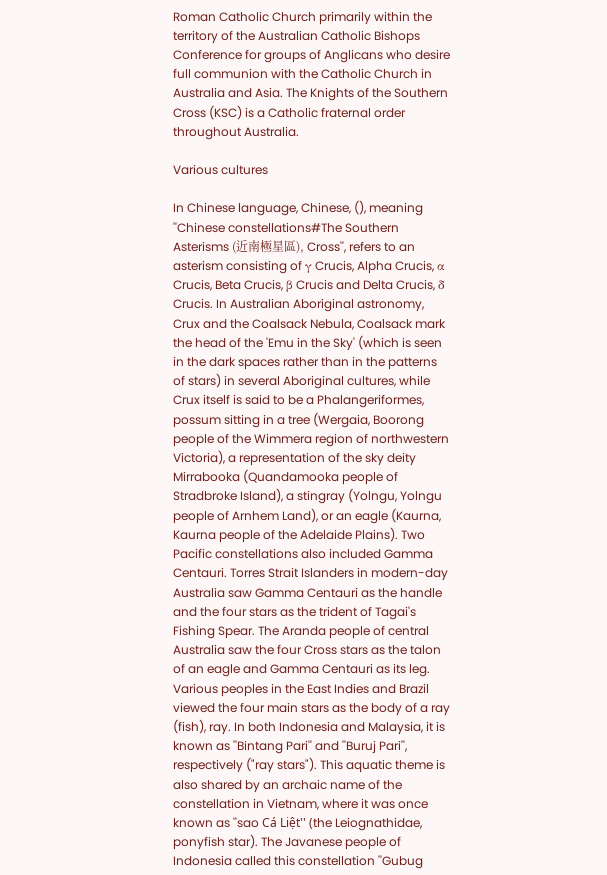Roman Catholic Church primarily within the territory of the Australian Catholic Bishops Conference for groups of Anglicans who desire full communion with the Catholic Church in Australia and Asia. The Knights of the Southern Cross (KSC) is a Catholic fraternal order throughout Australia.

Various cultures

In Chinese language, Chinese, (), meaning ''Chinese constellations#The Southern Asterisms (近南極星區), Cross'', refers to an asterism consisting of γ Crucis, Alpha Crucis, α Crucis, Beta Crucis, β Crucis and Delta Crucis, δ Crucis. In Australian Aboriginal astronomy, Crux and the Coalsack Nebula, Coalsack mark the head of the 'Emu in the Sky' (which is seen in the dark spaces rather than in the patterns of stars) in several Aboriginal cultures, while Crux itself is said to be a Phalangeriformes, possum sitting in a tree (Wergaia, Boorong people of the Wimmera region of northwestern Victoria), a representation of the sky deity Mirrabooka (Quandamooka people of Stradbroke Island), a stingray (Yolngu, Yolngu people of Arnhem Land), or an eagle (Kaurna, Kaurna people of the Adelaide Plains). Two Pacific constellations also included Gamma Centauri. Torres Strait Islanders in modern-day Australia saw Gamma Centauri as the handle and the four stars as the trident of Tagai's Fishing Spear. The Aranda people of central Australia saw the four Cross stars as the talon of an eagle and Gamma Centauri as its leg. Various peoples in the East Indies and Brazil viewed the four main stars as the body of a ray (fish), ray. In both Indonesia and Malaysia, it is known as ''Bintang Pari'' and ''Buruj Pari'', respectively ("ray stars"). This aquatic theme is also shared by an archaic name of the constellation in Vietnam, where it was once known as ''sao Cá Liệt'' (the Leiognathidae, ponyfish star). The Javanese people of Indonesia called this constellation ''Gubug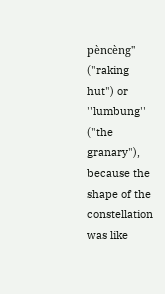pèncèng'' ("raking hut") or ''lumbung'' ("the granary"), because the shape of the constellation was like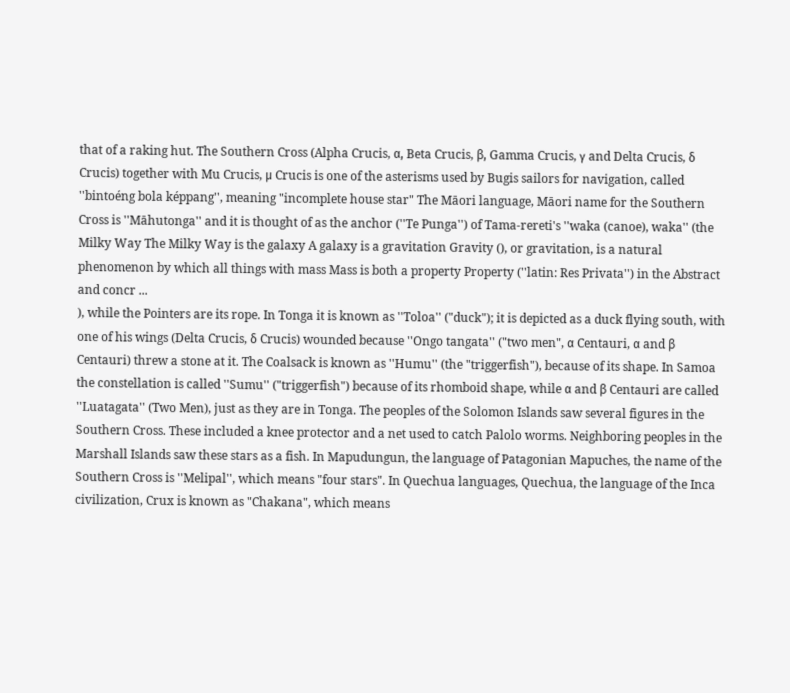that of a raking hut. The Southern Cross (Alpha Crucis, α, Beta Crucis, β, Gamma Crucis, γ and Delta Crucis, δ Crucis) together with Mu Crucis, μ Crucis is one of the asterisms used by Bugis sailors for navigation, called ''bintoéng bola képpang'', meaning "incomplete house star" The Māori language, Māori name for the Southern Cross is ''Māhutonga'' and it is thought of as the anchor (''Te Punga'') of Tama-rereti's ''waka (canoe), waka'' (the
Milky Way The Milky Way is the galaxy A galaxy is a gravitation Gravity (), or gravitation, is a natural phenomenon by which all things with mass Mass is both a property Property (''latin: Res Privata'') in the Abstract and concr ...
), while the Pointers are its rope. In Tonga it is known as ''Toloa'' ("duck"); it is depicted as a duck flying south, with one of his wings (Delta Crucis, δ Crucis) wounded because ''Ongo tangata'' ("two men", α Centauri, α and β Centauri) threw a stone at it. The Coalsack is known as ''Humu'' (the "triggerfish"), because of its shape. In Samoa the constellation is called ''Sumu'' ("triggerfish") because of its rhomboid shape, while α and β Centauri are called ''Luatagata'' (Two Men), just as they are in Tonga. The peoples of the Solomon Islands saw several figures in the Southern Cross. These included a knee protector and a net used to catch Palolo worms. Neighboring peoples in the Marshall Islands saw these stars as a fish. In Mapudungun, the language of Patagonian Mapuches, the name of the Southern Cross is ''Melipal'', which means "four stars". In Quechua languages, Quechua, the language of the Inca civilization, Crux is known as "Chakana", which means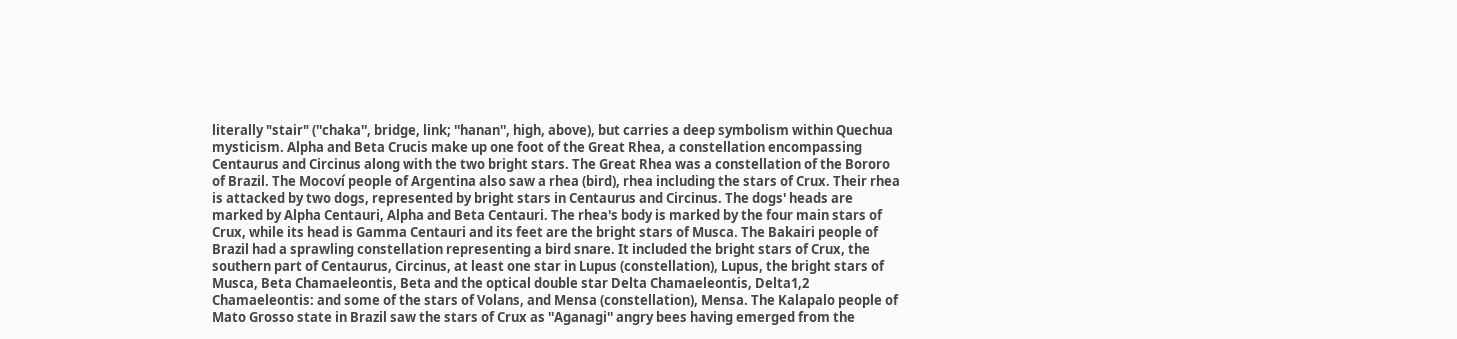literally "stair" (''chaka'', bridge, link; ''hanan'', high, above), but carries a deep symbolism within Quechua mysticism. Alpha and Beta Crucis make up one foot of the Great Rhea, a constellation encompassing Centaurus and Circinus along with the two bright stars. The Great Rhea was a constellation of the Bororo of Brazil. The Mocoví people of Argentina also saw a rhea (bird), rhea including the stars of Crux. Their rhea is attacked by two dogs, represented by bright stars in Centaurus and Circinus. The dogs' heads are marked by Alpha Centauri, Alpha and Beta Centauri. The rhea's body is marked by the four main stars of Crux, while its head is Gamma Centauri and its feet are the bright stars of Musca. The Bakairi people of Brazil had a sprawling constellation representing a bird snare. It included the bright stars of Crux, the southern part of Centaurus, Circinus, at least one star in Lupus (constellation), Lupus, the bright stars of Musca, Beta Chamaeleontis, Beta and the optical double star Delta Chamaeleontis, Delta1,2 Chamaeleontis: and some of the stars of Volans, and Mensa (constellation), Mensa. The Kalapalo people of Mato Grosso state in Brazil saw the stars of Crux as ''Aganagi'' angry bees having emerged from the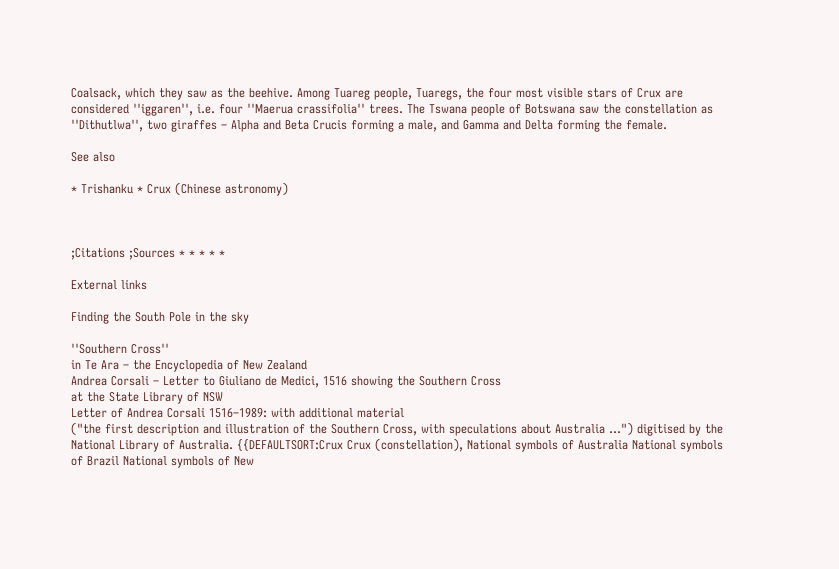Coalsack, which they saw as the beehive. Among Tuareg people, Tuaregs, the four most visible stars of Crux are considered ''iggaren'', i.e. four ''Maerua crassifolia'' trees. The Tswana people of Botswana saw the constellation as ''Dithutlwa'', two giraffes – Alpha and Beta Crucis forming a male, and Gamma and Delta forming the female.

See also

* Trishanku * Crux (Chinese astronomy)



;Citations ;Sources * * * * *

External links

Finding the South Pole in the sky

''Southern Cross''
in Te Ara – the Encyclopedia of New Zealand
Andrea Corsali – Letter to Giuliano de Medici, 1516 showing the Southern Cross
at the State Library of NSW
Letter of Andrea Corsali 1516–1989: with additional material
("the first description and illustration of the Southern Cross, with speculations about Australia ...") digitised by the National Library of Australia. {{DEFAULTSORT:Crux Crux (constellation), National symbols of Australia National symbols of Brazil National symbols of New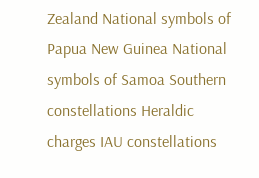Zealand National symbols of Papua New Guinea National symbols of Samoa Southern constellations Heraldic charges IAU constellations